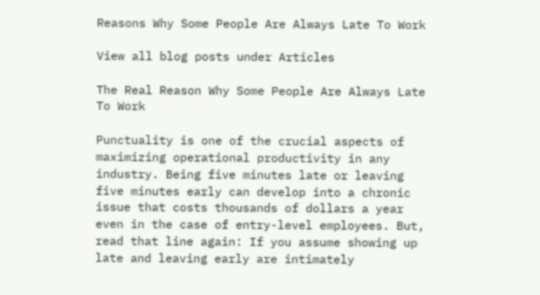Reasons Why Some People Are Always Late To Work

View all blog posts under Articles

The Real Reason Why Some People Are Always Late To Work

Punctuality is one of the crucial aspects of maximizing operational productivity in any industry. Being five minutes late or leaving five minutes early can develop into a chronic issue that costs thousands of dollars a year even in the case of entry-level employees. But, read that line again: If you assume showing up late and leaving early are intimately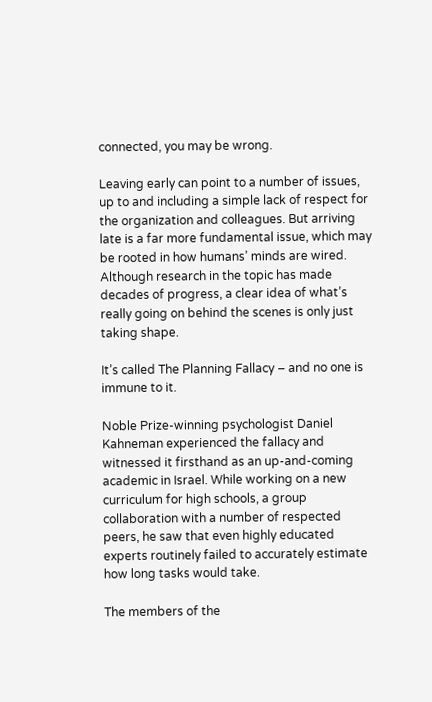connected, you may be wrong.

Leaving early can point to a number of issues, up to and including a simple lack of respect for the organization and colleagues. But arriving late is a far more fundamental issue, which may be rooted in how humans’ minds are wired. Although research in the topic has made decades of progress, a clear idea of what’s really going on behind the scenes is only just taking shape.

It’s called The Planning Fallacy – and no one is immune to it.

Noble Prize-winning psychologist Daniel Kahneman experienced the fallacy and witnessed it firsthand as an up-and-coming academic in Israel. While working on a new curriculum for high schools, a group collaboration with a number of respected peers, he saw that even highly educated experts routinely failed to accurately estimate how long tasks would take.

The members of the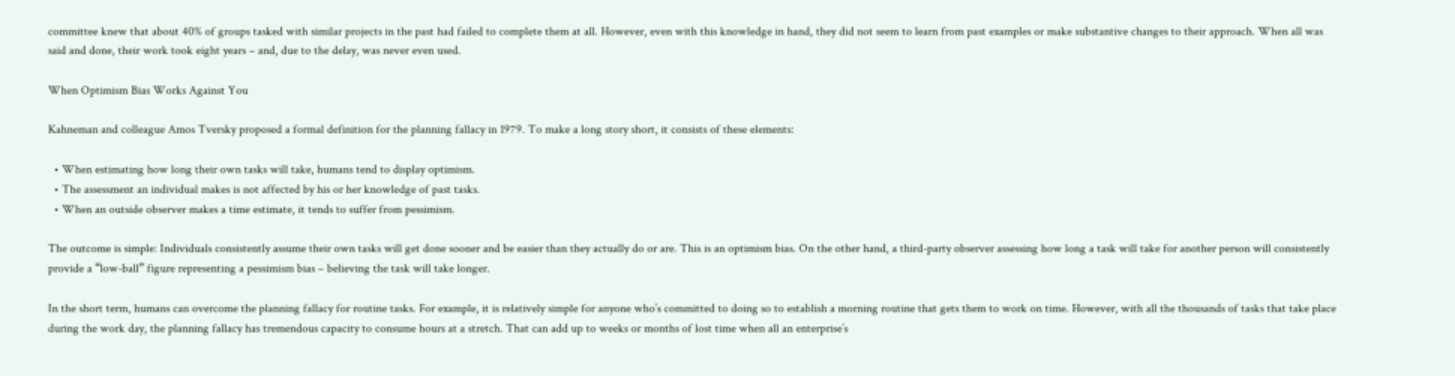committee knew that about 40% of groups tasked with similar projects in the past had failed to complete them at all. However, even with this knowledge in hand, they did not seem to learn from past examples or make substantive changes to their approach. When all was said and done, their work took eight years – and, due to the delay, was never even used.

When Optimism Bias Works Against You

Kahneman and colleague Amos Tversky proposed a formal definition for the planning fallacy in 1979. To make a long story short, it consists of these elements:

  • When estimating how long their own tasks will take, humans tend to display optimism.
  • The assessment an individual makes is not affected by his or her knowledge of past tasks.
  • When an outside observer makes a time estimate, it tends to suffer from pessimism.

The outcome is simple: Individuals consistently assume their own tasks will get done sooner and be easier than they actually do or are. This is an optimism bias. On the other hand, a third-party observer assessing how long a task will take for another person will consistently provide a “low-ball” figure representing a pessimism bias – believing the task will take longer.

In the short term, humans can overcome the planning fallacy for routine tasks. For example, it is relatively simple for anyone who’s committed to doing so to establish a morning routine that gets them to work on time. However, with all the thousands of tasks that take place during the work day, the planning fallacy has tremendous capacity to consume hours at a stretch. That can add up to weeks or months of lost time when all an enterprise’s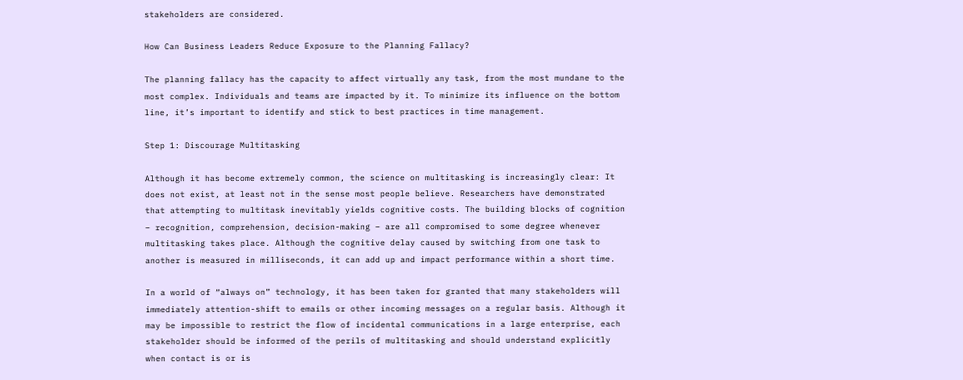stakeholders are considered.

How Can Business Leaders Reduce Exposure to the Planning Fallacy?

The planning fallacy has the capacity to affect virtually any task, from the most mundane to the most complex. Individuals and teams are impacted by it. To minimize its influence on the bottom line, it’s important to identify and stick to best practices in time management.

Step 1: Discourage Multitasking

Although it has become extremely common, the science on multitasking is increasingly clear: It does not exist, at least not in the sense most people believe. Researchers have demonstrated that attempting to multitask inevitably yields cognitive costs. The building blocks of cognition – recognition, comprehension, decision-making – are all compromised to some degree whenever multitasking takes place. Although the cognitive delay caused by switching from one task to another is measured in milliseconds, it can add up and impact performance within a short time.

In a world of “always on” technology, it has been taken for granted that many stakeholders will immediately attention-shift to emails or other incoming messages on a regular basis. Although it may be impossible to restrict the flow of incidental communications in a large enterprise, each stakeholder should be informed of the perils of multitasking and should understand explicitly when contact is or is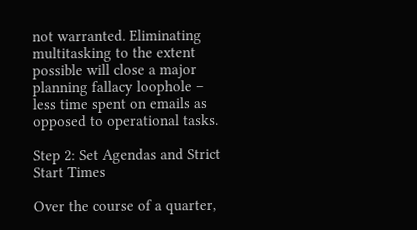not warranted. Eliminating multitasking to the extent possible will close a major planning fallacy loophole – less time spent on emails as opposed to operational tasks.

Step 2: Set Agendas and Strict Start Times

Over the course of a quarter,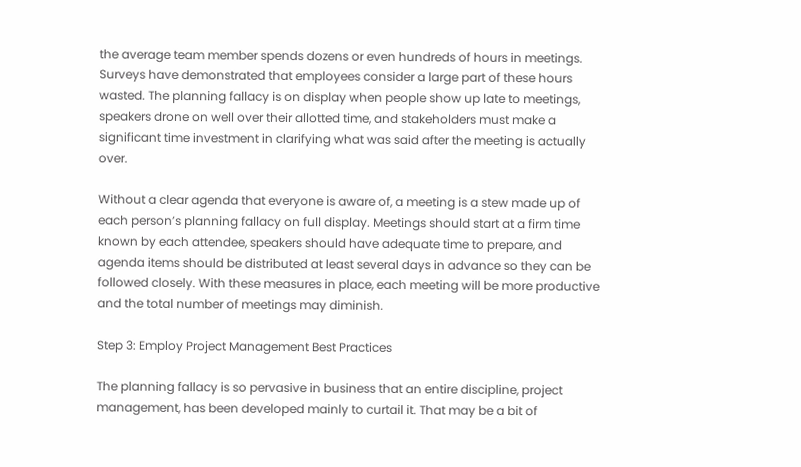the average team member spends dozens or even hundreds of hours in meetings. Surveys have demonstrated that employees consider a large part of these hours wasted. The planning fallacy is on display when people show up late to meetings, speakers drone on well over their allotted time, and stakeholders must make a significant time investment in clarifying what was said after the meeting is actually over.

Without a clear agenda that everyone is aware of, a meeting is a stew made up of each person’s planning fallacy on full display. Meetings should start at a firm time known by each attendee, speakers should have adequate time to prepare, and agenda items should be distributed at least several days in advance so they can be followed closely. With these measures in place, each meeting will be more productive and the total number of meetings may diminish.

Step 3: Employ Project Management Best Practices

The planning fallacy is so pervasive in business that an entire discipline, project management, has been developed mainly to curtail it. That may be a bit of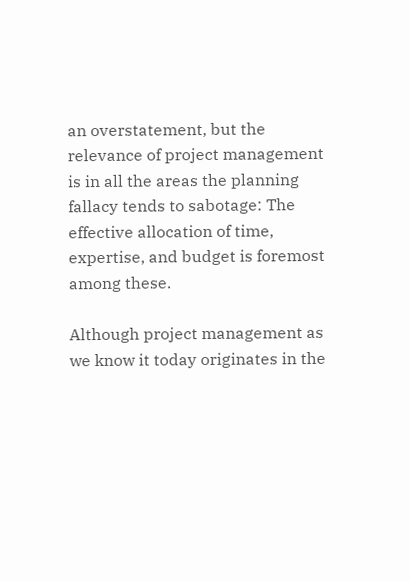an overstatement, but the relevance of project management is in all the areas the planning fallacy tends to sabotage: The effective allocation of time, expertise, and budget is foremost among these.

Although project management as we know it today originates in the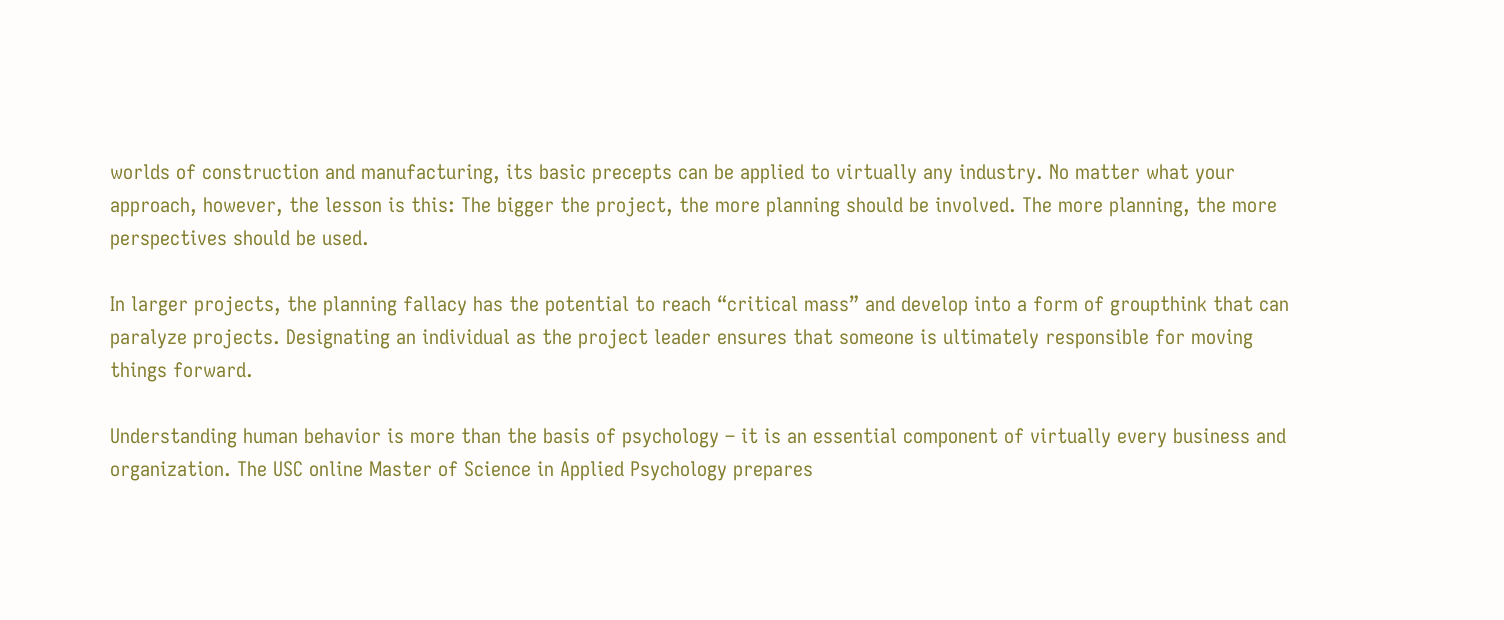worlds of construction and manufacturing, its basic precepts can be applied to virtually any industry. No matter what your approach, however, the lesson is this: The bigger the project, the more planning should be involved. The more planning, the more perspectives should be used.

In larger projects, the planning fallacy has the potential to reach “critical mass” and develop into a form of groupthink that can paralyze projects. Designating an individual as the project leader ensures that someone is ultimately responsible for moving things forward.

Understanding human behavior is more than the basis of psychology – it is an essential component of virtually every business and organization. The USC online Master of Science in Applied Psychology prepares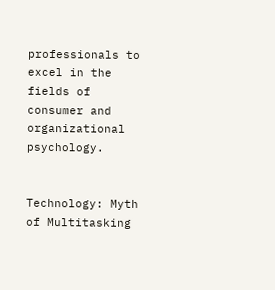professionals to excel in the fields of consumer and organizational psychology.


Technology: Myth of Multitasking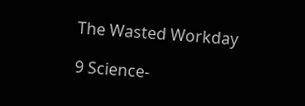The Wasted Workday

9 Science-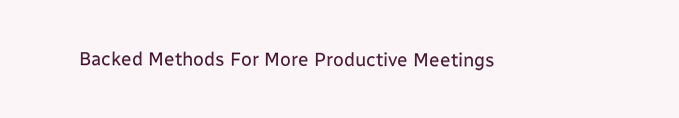Backed Methods For More Productive Meetings